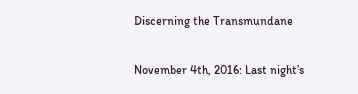Discerning the Transmundane

November 4th, 2016: Last night’s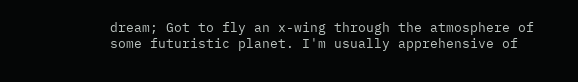dream; Got to fly an x-wing through the atmosphere of some futuristic planet. I'm usually apprehensive of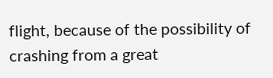flight, because of the possibility of crashing from a great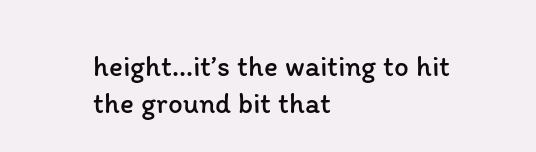height...it’s the waiting to hit the ground bit that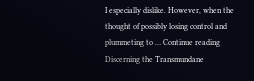I especially dislike. However, when the thought of possibly losing control and plummeting to … Continue reading Discerning the Transmundane